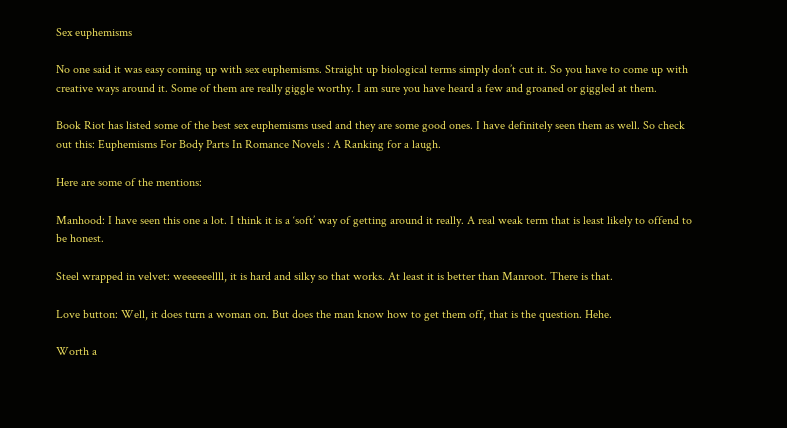Sex euphemisms

No one said it was easy coming up with sex euphemisms. Straight up biological terms simply don’t cut it. So you have to come up with creative ways around it. Some of them are really giggle worthy. I am sure you have heard a few and groaned or giggled at them.

Book Riot has listed some of the best sex euphemisms used and they are some good ones. I have definitely seen them as well. So check out this: Euphemisms For Body Parts In Romance Novels : A Ranking for a laugh.

Here are some of the mentions:

Manhood: I have seen this one a lot. I think it is a ‘soft’ way of getting around it really. A real weak term that is least likely to offend to be honest.

Steel wrapped in velvet: weeeeeellll, it is hard and silky so that works. At least it is better than Manroot. There is that.

Love button: Well, it does turn a woman on. But does the man know how to get them off, that is the question. Hehe.

Worth a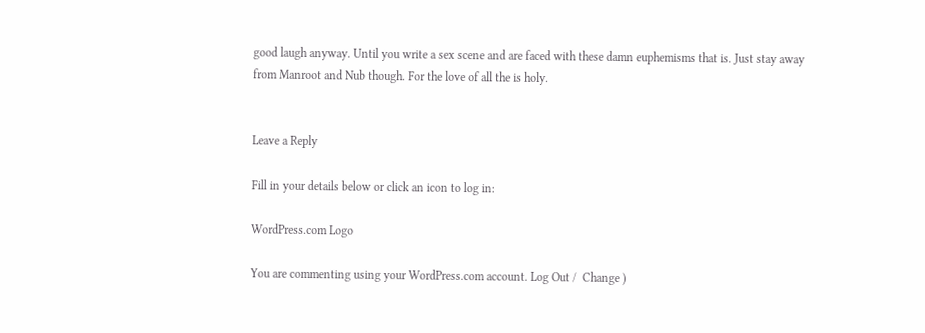good laugh anyway. Until you write a sex scene and are faced with these damn euphemisms that is. Just stay away from Manroot and Nub though. For the love of all the is holy.


Leave a Reply

Fill in your details below or click an icon to log in:

WordPress.com Logo

You are commenting using your WordPress.com account. Log Out /  Change )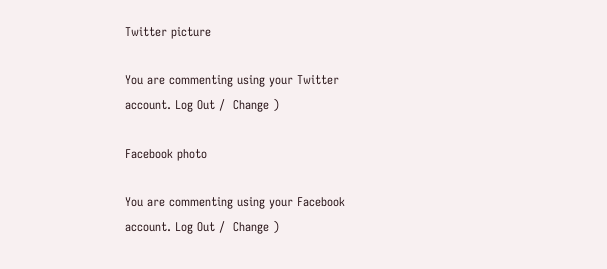Twitter picture

You are commenting using your Twitter account. Log Out /  Change )

Facebook photo

You are commenting using your Facebook account. Log Out /  Change )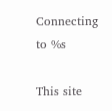Connecting to %s

This site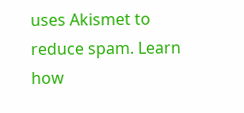uses Akismet to reduce spam. Learn how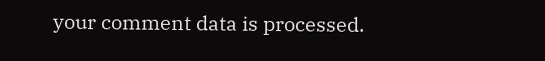your comment data is processed.